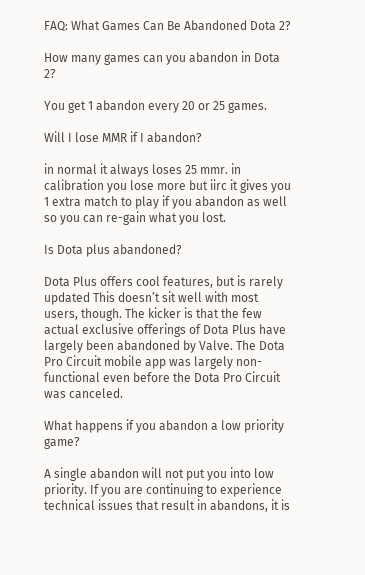FAQ: What Games Can Be Abandoned Dota 2?

How many games can you abandon in Dota 2?

You get 1 abandon every 20 or 25 games.

Will I lose MMR if I abandon?

in normal it always loses 25 mmr. in calibration you lose more but iirc it gives you 1 extra match to play if you abandon as well so you can re-gain what you lost.

Is Dota plus abandoned?

Dota Plus offers cool features, but is rarely updated This doesn’t sit well with most users, though. The kicker is that the few actual exclusive offerings of Dota Plus have largely been abandoned by Valve. The Dota Pro Circuit mobile app was largely non-functional even before the Dota Pro Circuit was canceled.

What happens if you abandon a low priority game?

A single abandon will not put you into low priority. If you are continuing to experience technical issues that result in abandons, it is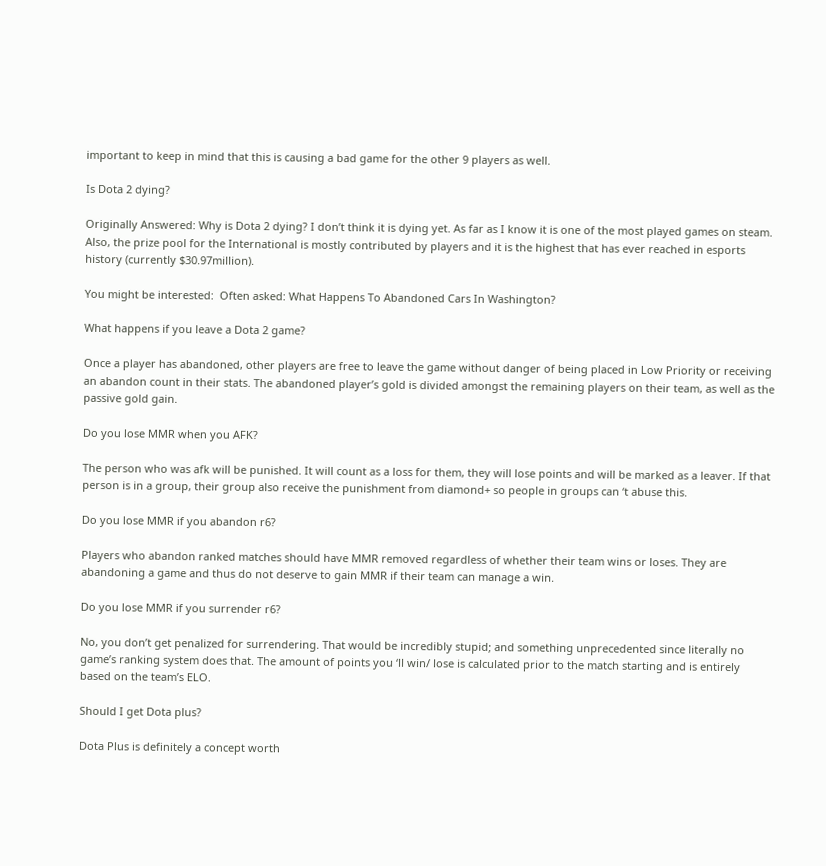important to keep in mind that this is causing a bad game for the other 9 players as well.

Is Dota 2 dying?

Originally Answered: Why is Dota 2 dying? I don’t think it is dying yet. As far as I know it is one of the most played games on steam. Also, the prize pool for the International is mostly contributed by players and it is the highest that has ever reached in esports history (currently $30.97million).

You might be interested:  Often asked: What Happens To Abandoned Cars In Washington?

What happens if you leave a Dota 2 game?

Once a player has abandoned, other players are free to leave the game without danger of being placed in Low Priority or receiving an abandon count in their stats. The abandoned player’s gold is divided amongst the remaining players on their team, as well as the passive gold gain.

Do you lose MMR when you AFK?

The person who was afk will be punished. It will count as a loss for them, they will lose points and will be marked as a leaver. If that person is in a group, their group also receive the punishment from diamond+ so people in groups can ‘t abuse this.

Do you lose MMR if you abandon r6?

Players who abandon ranked matches should have MMR removed regardless of whether their team wins or loses. They are abandoning a game and thus do not deserve to gain MMR if their team can manage a win.

Do you lose MMR if you surrender r6?

No, you don’t get penalized for surrendering. That would be incredibly stupid; and something unprecedented since literally no game’s ranking system does that. The amount of points you ‘ll win/ lose is calculated prior to the match starting and is entirely based on the team’s ELO.

Should I get Dota plus?

Dota Plus is definitely a concept worth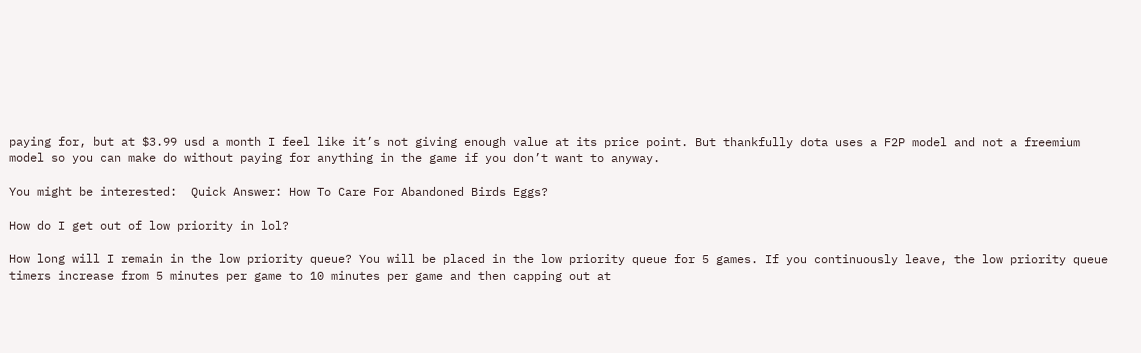paying for, but at $3.99 usd a month I feel like it’s not giving enough value at its price point. But thankfully dota uses a F2P model and not a freemium model so you can make do without paying for anything in the game if you don’t want to anyway.

You might be interested:  Quick Answer: How To Care For Abandoned Birds Eggs?

How do I get out of low priority in lol?

How long will I remain in the low priority queue? You will be placed in the low priority queue for 5 games. If you continuously leave, the low priority queue timers increase from 5 minutes per game to 10 minutes per game and then capping out at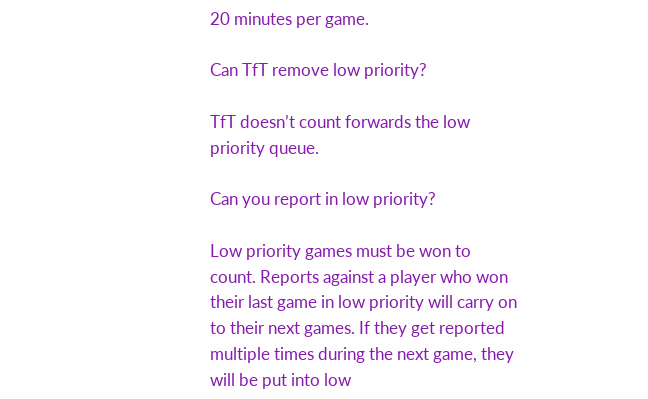20 minutes per game.

Can TfT remove low priority?

TfT doesn’t count forwards the low priority queue.

Can you report in low priority?

Low priority games must be won to count. Reports against a player who won their last game in low priority will carry on to their next games. If they get reported multiple times during the next game, they will be put into low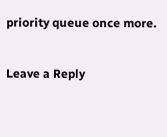priority queue once more.

Leave a Reply